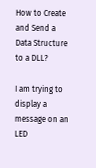How to Create and Send a Data Structure to a DLL?

I am trying to display a message on an LED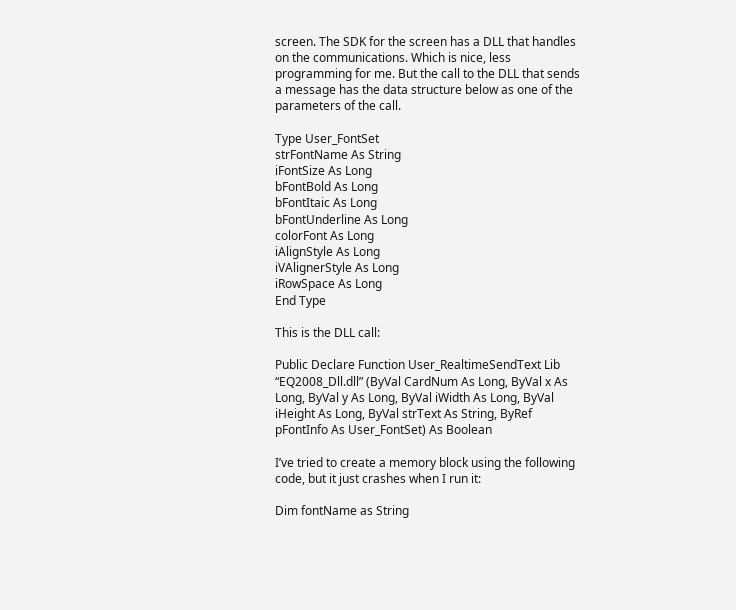screen. The SDK for the screen has a DLL that handles on the communications. Which is nice, less programming for me. But the call to the DLL that sends a message has the data structure below as one of the parameters of the call.

Type User_FontSet
strFontName As String
iFontSize As Long
bFontBold As Long
bFontItaic As Long
bFontUnderline As Long
colorFont As Long
iAlignStyle As Long
iVAlignerStyle As Long
iRowSpace As Long
End Type

This is the DLL call:

Public Declare Function User_RealtimeSendText Lib “EQ2008_Dll.dll” (ByVal CardNum As Long, ByVal x As Long, ByVal y As Long, ByVal iWidth As Long, ByVal iHeight As Long, ByVal strText As String, ByRef pFontInfo As User_FontSet) As Boolean

I’ve tried to create a memory block using the following code, but it just crashes when I run it:

Dim fontName as String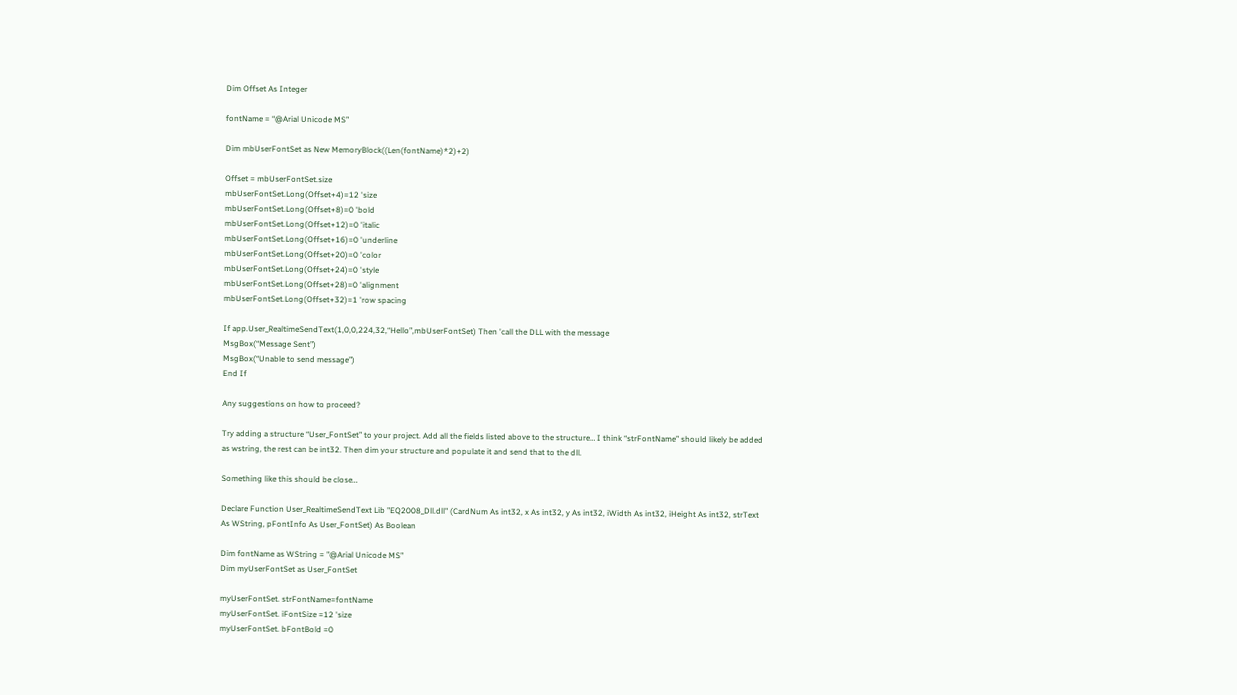Dim Offset As Integer

fontName = “@Arial Unicode MS”

Dim mbUserFontSet as New MemoryBlock((Len(fontName)*2)+2)

Offset = mbUserFontSet.size
mbUserFontSet.Long(Offset+4)=12 'size
mbUserFontSet.Long(Offset+8)=0 'bold
mbUserFontSet.Long(Offset+12)=0 'italic
mbUserFontSet.Long(Offset+16)=0 'underline
mbUserFontSet.Long(Offset+20)=0 'color
mbUserFontSet.Long(Offset+24)=0 'style
mbUserFontSet.Long(Offset+28)=0 'alignment
mbUserFontSet.Long(Offset+32)=1 'row spacing

If app.User_RealtimeSendText(1,0,0,224,32,“Hello”,mbUserFontSet) Then 'call the DLL with the message
MsgBox(“Message Sent”)
MsgBox(“Unable to send message”)
End If

Any suggestions on how to proceed?

Try adding a structure “User_FontSet” to your project. Add all the fields listed above to the structure… I think “strFontName” should likely be added as wstring, the rest can be int32. Then dim your structure and populate it and send that to the dll.

Something like this should be close…

Declare Function User_RealtimeSendText Lib "EQ2008_Dll.dll" (CardNum As int32, x As int32, y As int32, iWidth As int32, iHeight As int32, strText As WString, pFontInfo As User_FontSet) As Boolean

Dim fontName as WString = "@Arial Unicode MS"
Dim myUserFontSet as User_FontSet

myUserFontSet. strFontName=fontName
myUserFontSet. iFontSize =12 'size
myUserFontSet. bFontBold =0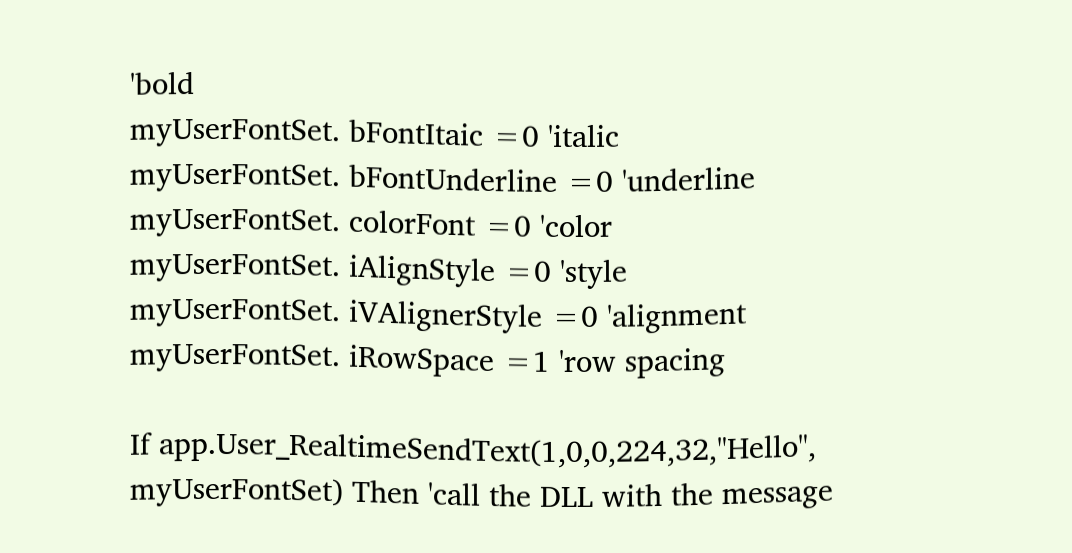'bold
myUserFontSet. bFontItaic =0 'italic
myUserFontSet. bFontUnderline =0 'underline
myUserFontSet. colorFont =0 'color
myUserFontSet. iAlignStyle =0 'style
myUserFontSet. iVAlignerStyle =0 'alignment
myUserFontSet. iRowSpace =1 'row spacing

If app.User_RealtimeSendText(1,0,0,224,32,"Hello", myUserFontSet) Then 'call the DLL with the message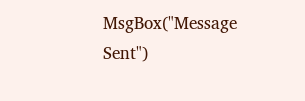MsgBox("Message Sent")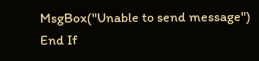MsgBox("Unable to send message")
End If